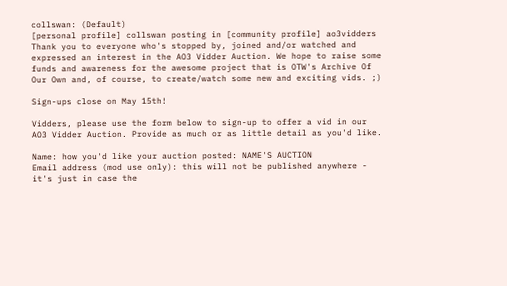collswan: (Default)
[personal profile] collswan posting in [community profile] ao3vidders
Thank you to everyone who's stopped by, joined and/or watched and expressed an interest in the AO3 Vidder Auction. We hope to raise some funds and awareness for the awesome project that is OTW's Archive Of Our Own and, of course, to create/watch some new and exciting vids. ;)

Sign-ups close on May 15th!

Vidders, please use the form below to sign-up to offer a vid in our AO3 Vidder Auction. Provide as much or as little detail as you'd like.

Name: how you'd like your auction posted: NAME'S AUCTION
Email address (mod use only): this will not be published anywhere - it's just in case the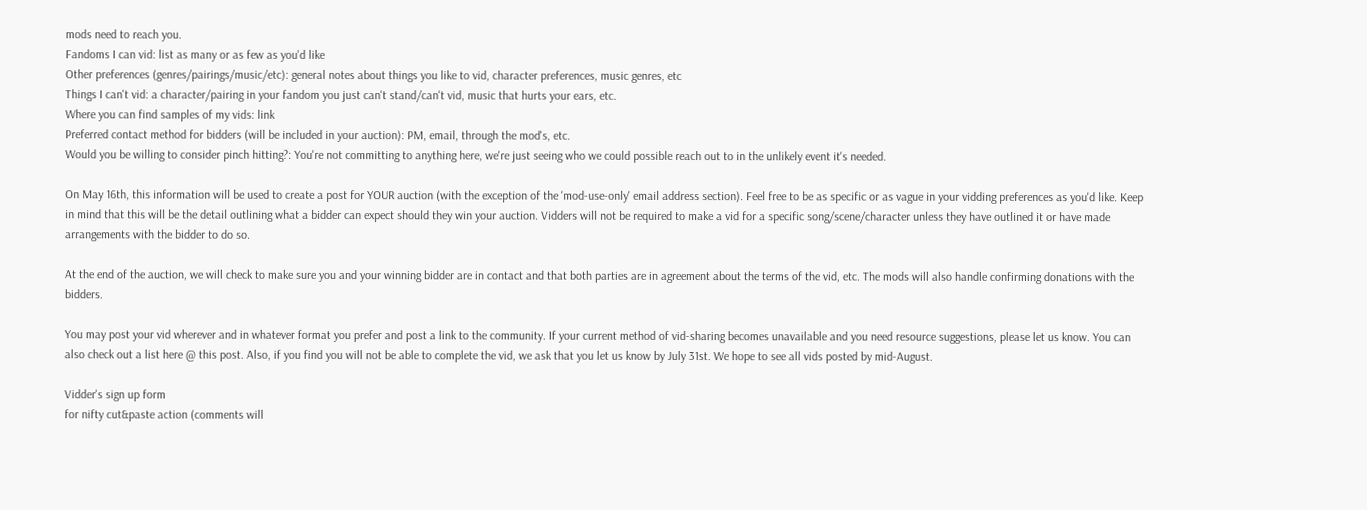mods need to reach you.
Fandoms I can vid: list as many or as few as you'd like
Other preferences (genres/pairings/music/etc): general notes about things you like to vid, character preferences, music genres, etc
Things I can't vid: a character/pairing in your fandom you just can't stand/can't vid, music that hurts your ears, etc.
Where you can find samples of my vids: link
Preferred contact method for bidders (will be included in your auction): PM, email, through the mod's, etc.
Would you be willing to consider pinch hitting?: You're not committing to anything here, we're just seeing who we could possible reach out to in the unlikely event it's needed.

On May 16th, this information will be used to create a post for YOUR auction (with the exception of the 'mod-use-only' email address section). Feel free to be as specific or as vague in your vidding preferences as you'd like. Keep in mind that this will be the detail outlining what a bidder can expect should they win your auction. Vidders will not be required to make a vid for a specific song/scene/character unless they have outlined it or have made arrangements with the bidder to do so.

At the end of the auction, we will check to make sure you and your winning bidder are in contact and that both parties are in agreement about the terms of the vid, etc. The mods will also handle confirming donations with the bidders.

You may post your vid wherever and in whatever format you prefer and post a link to the community. If your current method of vid-sharing becomes unavailable and you need resource suggestions, please let us know. You can also check out a list here @ this post. Also, if you find you will not be able to complete the vid, we ask that you let us know by July 31st. We hope to see all vids posted by mid-August.

Vidder's sign up form
for nifty cut&paste action (comments will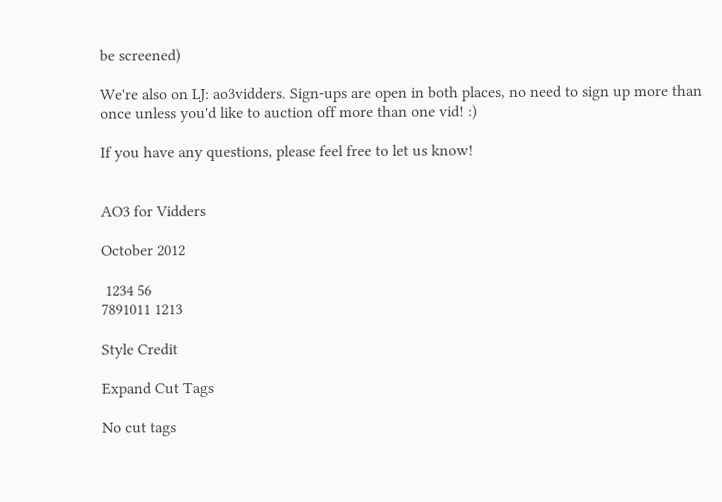be screened)

We're also on LJ: ao3vidders. Sign-ups are open in both places, no need to sign up more than once unless you'd like to auction off more than one vid! :)

If you have any questions, please feel free to let us know!


AO3 for Vidders

October 2012

 1234 56
7891011 1213

Style Credit

Expand Cut Tags

No cut tags